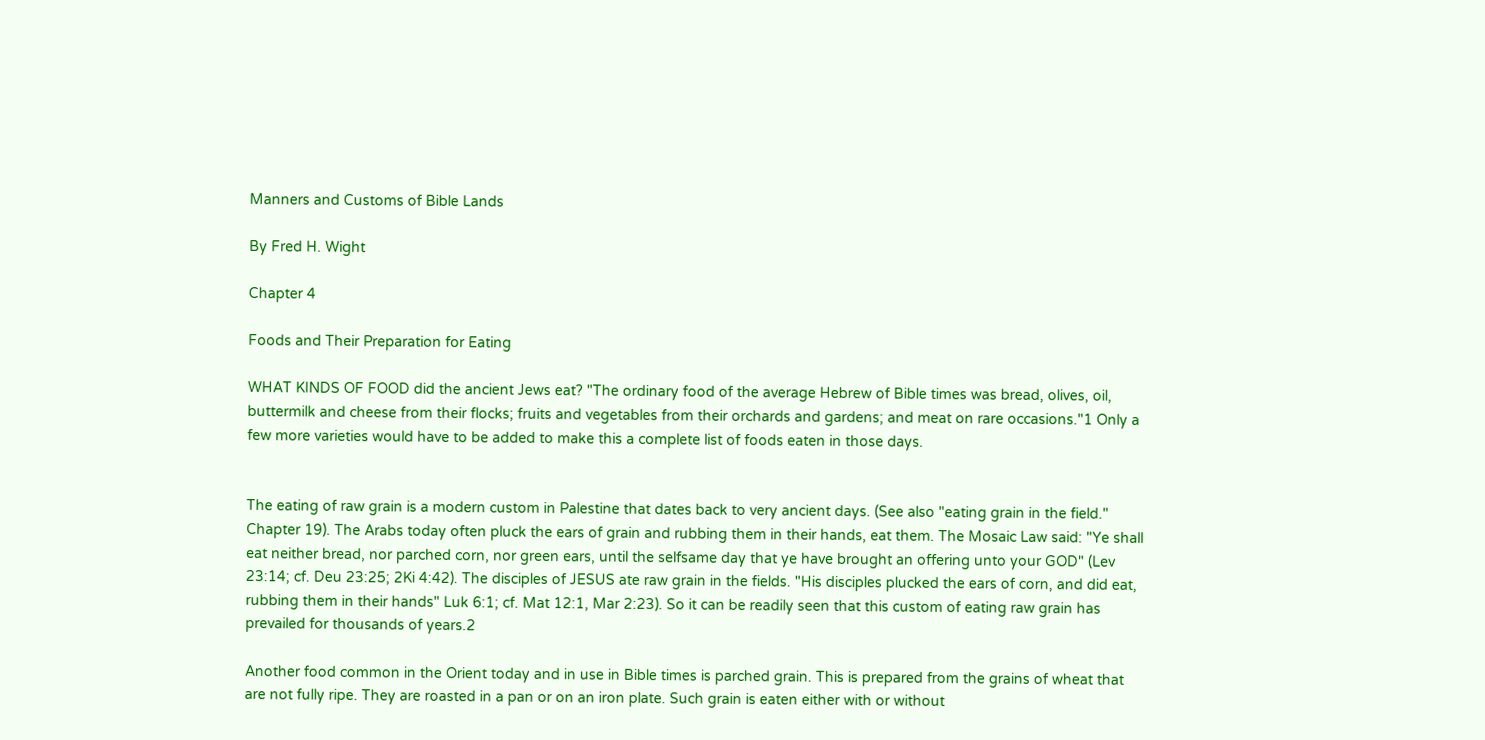Manners and Customs of Bible Lands

By Fred H. Wight

Chapter 4

Foods and Their Preparation for Eating

WHAT KINDS OF FOOD did the ancient Jews eat? "The ordinary food of the average Hebrew of Bible times was bread, olives, oil, buttermilk and cheese from their flocks; fruits and vegetables from their orchards and gardens; and meat on rare occasions."1 Only a few more varieties would have to be added to make this a complete list of foods eaten in those days.


The eating of raw grain is a modern custom in Palestine that dates back to very ancient days. (See also "eating grain in the field." Chapter 19). The Arabs today often pluck the ears of grain and rubbing them in their hands, eat them. The Mosaic Law said: "Ye shall eat neither bread, nor parched corn, nor green ears, until the selfsame day that ye have brought an offering unto your GOD" (Lev 23:14; cf. Deu 23:25; 2Ki 4:42). The disciples of JESUS ate raw grain in the fields. "His disciples plucked the ears of corn, and did eat, rubbing them in their hands" Luk 6:1; cf. Mat 12:1, Mar 2:23). So it can be readily seen that this custom of eating raw grain has prevailed for thousands of years.2

Another food common in the Orient today and in use in Bible times is parched grain. This is prepared from the grains of wheat that are not fully ripe. They are roasted in a pan or on an iron plate. Such grain is eaten either with or without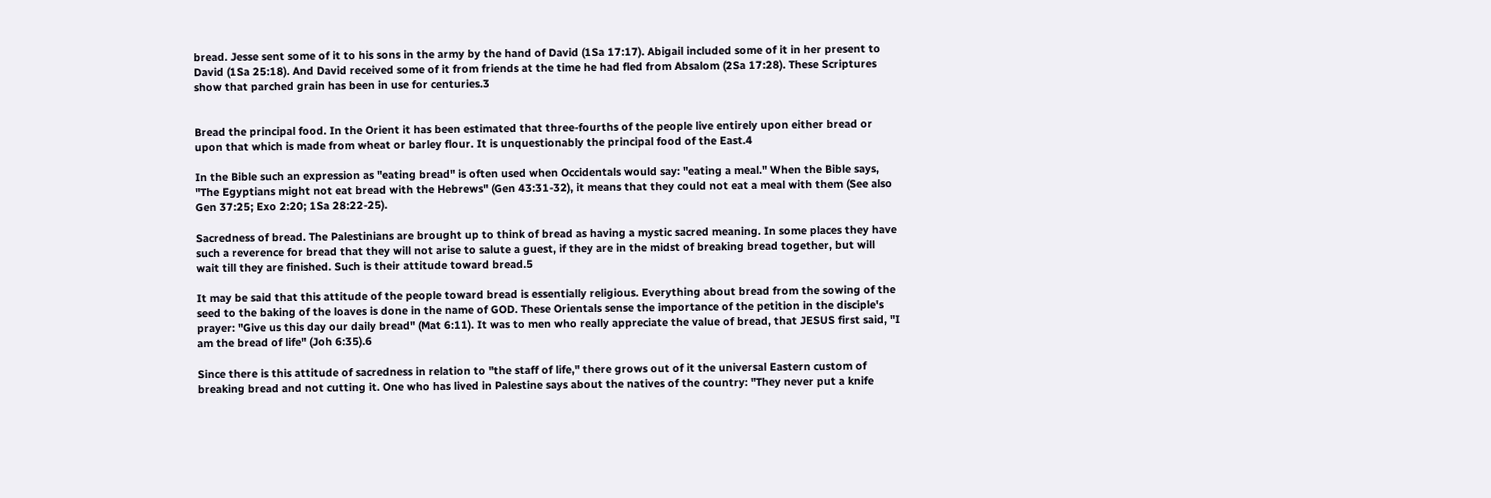bread. Jesse sent some of it to his sons in the army by the hand of David (1Sa 17:17). Abigail included some of it in her present to David (1Sa 25:18). And David received some of it from friends at the time he had fled from Absalom (2Sa 17:28). These Scriptures show that parched grain has been in use for centuries.3


Bread the principal food. In the Orient it has been estimated that three-fourths of the people live entirely upon either bread or upon that which is made from wheat or barley flour. It is unquestionably the principal food of the East.4

In the Bible such an expression as "eating bread" is often used when Occidentals would say: "eating a meal." When the Bible says, "The Egyptians might not eat bread with the Hebrews" (Gen 43:31-32), it means that they could not eat a meal with them (See also Gen 37:25; Exo 2:20; 1Sa 28:22-25).

Sacredness of bread. The Palestinians are brought up to think of bread as having a mystic sacred meaning. In some places they have such a reverence for bread that they will not arise to salute a guest, if they are in the midst of breaking bread together, but will wait till they are finished. Such is their attitude toward bread.5

It may be said that this attitude of the people toward bread is essentially religious. Everything about bread from the sowing of the seed to the baking of the loaves is done in the name of GOD. These Orientals sense the importance of the petition in the disciple's prayer: "Give us this day our daily bread" (Mat 6:11). It was to men who really appreciate the value of bread, that JESUS first said, "I am the bread of life" (Joh 6:35).6

Since there is this attitude of sacredness in relation to "the staff of life," there grows out of it the universal Eastern custom of breaking bread and not cutting it. One who has lived in Palestine says about the natives of the country: "They never put a knife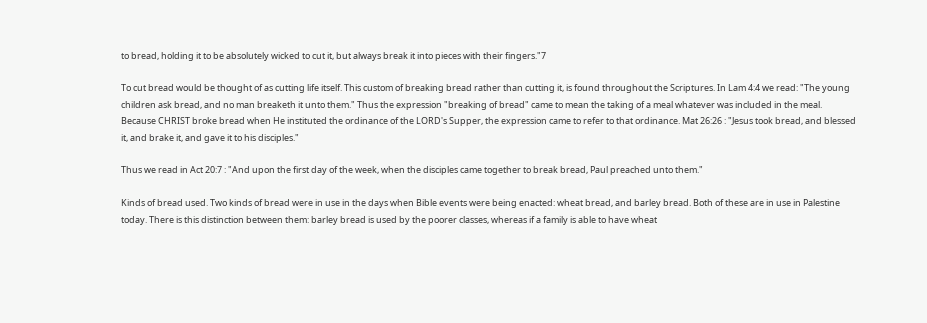to bread, holding it to be absolutely wicked to cut it, but always break it into pieces with their fingers."7

To cut bread would be thought of as cutting life itself. This custom of breaking bread rather than cutting it, is found throughout the Scriptures. In Lam 4:4 we read: "The young children ask bread, and no man breaketh it unto them." Thus the expression "breaking of bread" came to mean the taking of a meal whatever was included in the meal. Because CHRIST broke bread when He instituted the ordinance of the LORD's Supper, the expression came to refer to that ordinance. Mat 26:26 : "Jesus took bread, and blessed it, and brake it, and gave it to his disciples."

Thus we read in Act 20:7 : "And upon the first day of the week, when the disciples came together to break bread, Paul preached unto them."

Kinds of bread used. Two kinds of bread were in use in the days when Bible events were being enacted: wheat bread, and barley bread. Both of these are in use in Palestine today. There is this distinction between them: barley bread is used by the poorer classes, whereas if a family is able to have wheat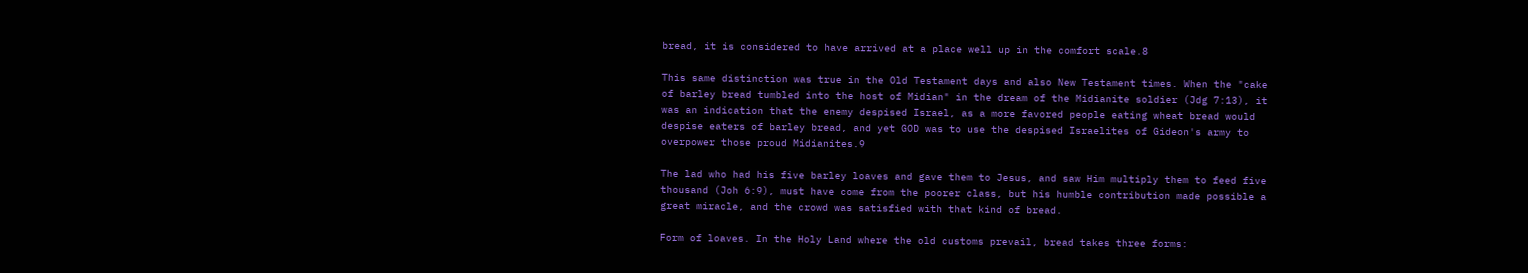bread, it is considered to have arrived at a place well up in the comfort scale.8

This same distinction was true in the Old Testament days and also New Testament times. When the "cake of barley bread tumbled into the host of Midian" in the dream of the Midianite soldier (Jdg 7:13), it was an indication that the enemy despised Israel, as a more favored people eating wheat bread would despise eaters of barley bread, and yet GOD was to use the despised Israelites of Gideon's army to overpower those proud Midianites.9

The lad who had his five barley loaves and gave them to Jesus, and saw Him multiply them to feed five thousand (Joh 6:9), must have come from the poorer class, but his humble contribution made possible a great miracle, and the crowd was satisfied with that kind of bread.

Form of loaves. In the Holy Land where the old customs prevail, bread takes three forms: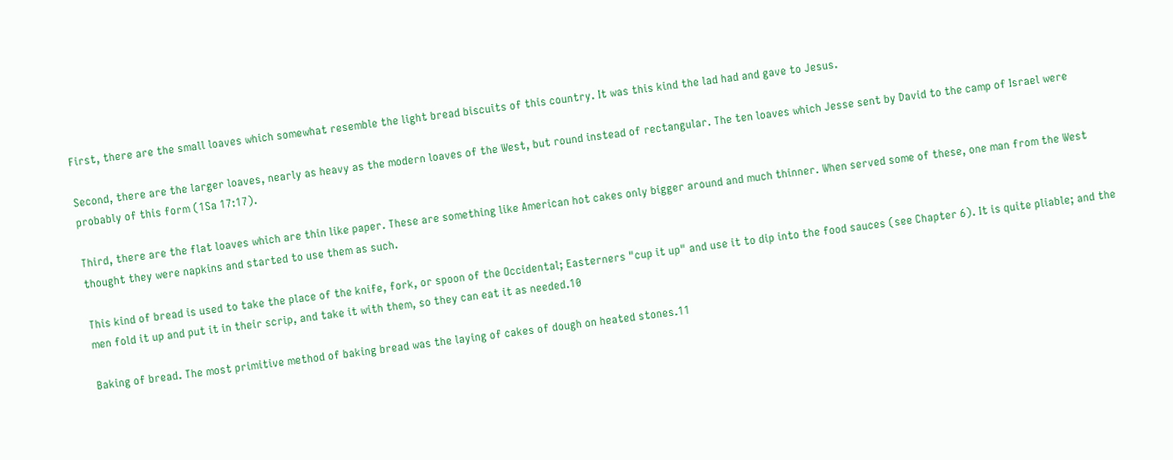First, there are the small loaves which somewhat resemble the light bread biscuits of this country. It was this kind the lad had and gave to Jesus.

Second, there are the larger loaves, nearly as heavy as the modern loaves of the West, but round instead of rectangular. The ten loaves which Jesse sent by David to the camp of Israel were probably of this form (1Sa 17:17).

Third, there are the flat loaves which are thin like paper. These are something like American hot cakes only bigger around and much thinner. When served some of these, one man from the West thought they were napkins and started to use them as such.

This kind of bread is used to take the place of the knife, fork, or spoon of the Occidental; Easterners "cup it up" and use it to dip into the food sauces (see Chapter 6). It is quite pliable; and the men fold it up and put it in their scrip, and take it with them, so they can eat it as needed.10

Baking of bread. The most primitive method of baking bread was the laying of cakes of dough on heated stones.11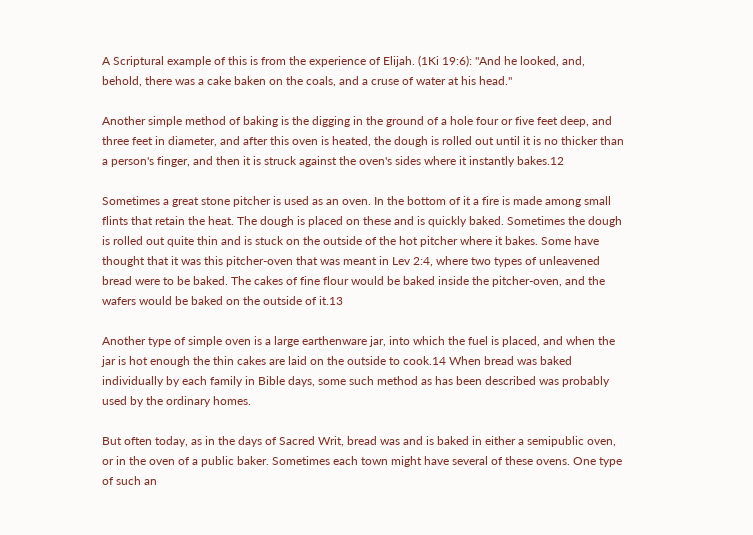A Scriptural example of this is from the experience of Elijah. (1Ki 19:6): "And he looked, and, behold, there was a cake baken on the coals, and a cruse of water at his head."

Another simple method of baking is the digging in the ground of a hole four or five feet deep, and three feet in diameter, and after this oven is heated, the dough is rolled out until it is no thicker than a person's finger, and then it is struck against the oven's sides where it instantly bakes.12

Sometimes a great stone pitcher is used as an oven. In the bottom of it a fire is made among small flints that retain the heat. The dough is placed on these and is quickly baked. Sometimes the dough is rolled out quite thin and is stuck on the outside of the hot pitcher where it bakes. Some have thought that it was this pitcher-oven that was meant in Lev 2:4, where two types of unleavened bread were to be baked. The cakes of fine flour would be baked inside the pitcher-oven, and the wafers would be baked on the outside of it.13

Another type of simple oven is a large earthenware jar, into which the fuel is placed, and when the jar is hot enough the thin cakes are laid on the outside to cook.14 When bread was baked individually by each family in Bible days, some such method as has been described was probably used by the ordinary homes.

But often today, as in the days of Sacred Writ, bread was and is baked in either a semipublic oven, or in the oven of a public baker. Sometimes each town might have several of these ovens. One type of such an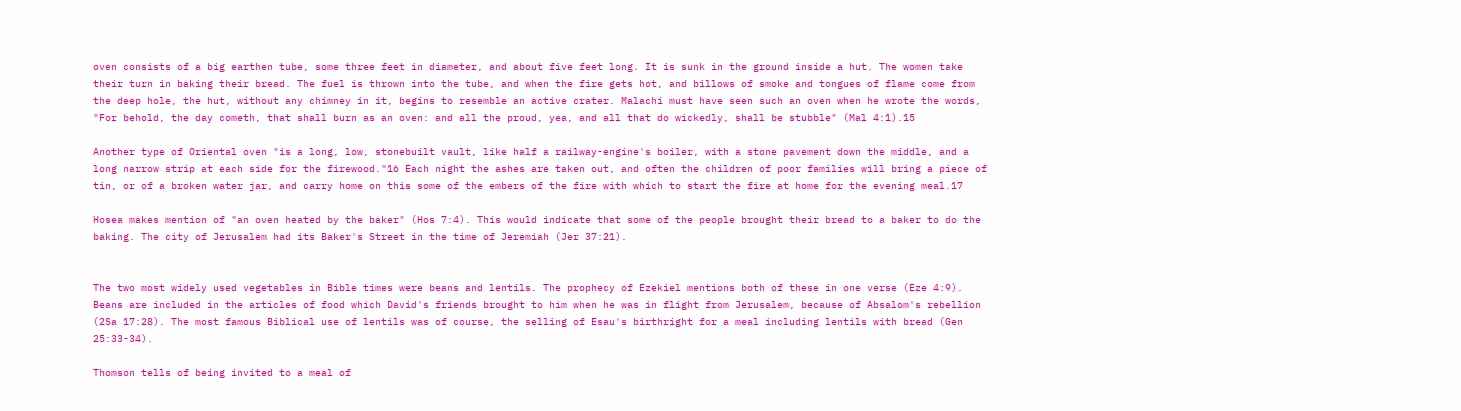oven consists of a big earthen tube, some three feet in diameter, and about five feet long. It is sunk in the ground inside a hut. The women take their turn in baking their bread. The fuel is thrown into the tube, and when the fire gets hot, and billows of smoke and tongues of flame come from the deep hole, the hut, without any chimney in it, begins to resemble an active crater. Malachi must have seen such an oven when he wrote the words, "For behold, the day cometh, that shall burn as an oven: and all the proud, yea, and all that do wickedly, shall be stubble" (Mal 4:1).15

Another type of Oriental oven "is a long, low, stonebuilt vault, like half a railway-engine's boiler, with a stone pavement down the middle, and a long narrow strip at each side for the firewood."16 Each night the ashes are taken out, and often the children of poor families will bring a piece of tin, or of a broken water jar, and carry home on this some of the embers of the fire with which to start the fire at home for the evening meal.17

Hosea makes mention of "an oven heated by the baker" (Hos 7:4). This would indicate that some of the people brought their bread to a baker to do the baking. The city of Jerusalem had its Baker's Street in the time of Jeremiah (Jer 37:21).


The two most widely used vegetables in Bible times were beans and lentils. The prophecy of Ezekiel mentions both of these in one verse (Eze 4:9). Beans are included in the articles of food which David's friends brought to him when he was in flight from Jerusalem, because of Absalom's rebellion (2Sa 17:28). The most famous Biblical use of lentils was of course, the selling of Esau's birthright for a meal including lentils with bread (Gen 25:33-34).

Thomson tells of being invited to a meal of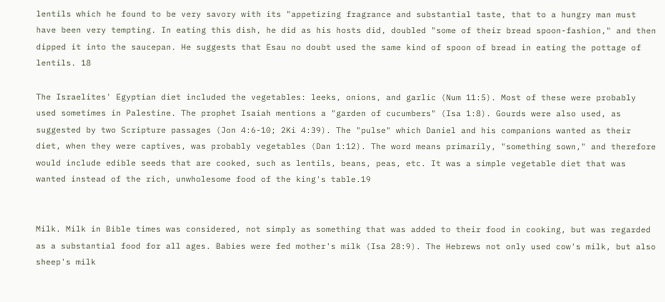lentils which he found to be very savory with its "appetizing fragrance and substantial taste, that to a hungry man must have been very tempting. In eating this dish, he did as his hosts did, doubled "some of their bread spoon-fashion," and then dipped it into the saucepan. He suggests that Esau no doubt used the same kind of spoon of bread in eating the pottage of lentils. 18

The Israelites' Egyptian diet included the vegetables: leeks, onions, and garlic (Num 11:5). Most of these were probably used sometimes in Palestine. The prophet Isaiah mentions a "garden of cucumbers" (Isa 1:8). Gourds were also used, as suggested by two Scripture passages (Jon 4:6-10; 2Ki 4:39). The "pulse" which Daniel and his companions wanted as their diet, when they were captives, was probably vegetables (Dan 1:12). The word means primarily, "something sown," and therefore would include edible seeds that are cooked, such as lentils, beans, peas, etc. It was a simple vegetable diet that was wanted instead of the rich, unwholesome food of the king's table.19


Milk. Milk in Bible times was considered, not simply as something that was added to their food in cooking, but was regarded as a substantial food for all ages. Babies were fed mother's milk (Isa 28:9). The Hebrews not only used cow's milk, but also sheep's milk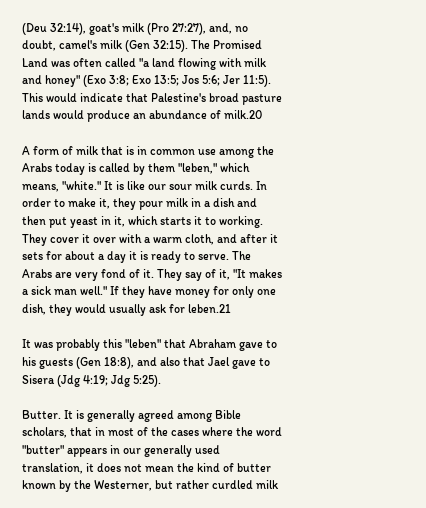(Deu 32:14), goat's milk (Pro 27:27), and, no doubt, camel's milk (Gen 32:15). The Promised Land was often called "a land flowing with milk and honey" (Exo 3:8; Exo 13:5; Jos 5:6; Jer 11:5). This would indicate that Palestine's broad pasture lands would produce an abundance of milk.20

A form of milk that is in common use among the Arabs today is called by them "leben," which means, "white." It is like our sour milk curds. In order to make it, they pour milk in a dish and then put yeast in it, which starts it to working. They cover it over with a warm cloth, and after it sets for about a day it is ready to serve. The Arabs are very fond of it. They say of it, "It makes a sick man well." If they have money for only one dish, they would usually ask for leben.21

It was probably this "leben" that Abraham gave to his guests (Gen 18:8), and also that Jael gave to Sisera (Jdg 4:19; Jdg 5:25).

Butter. It is generally agreed among Bible scholars, that in most of the cases where the word "butter" appears in our generally used translation, it does not mean the kind of butter known by the Westerner, but rather curdled milk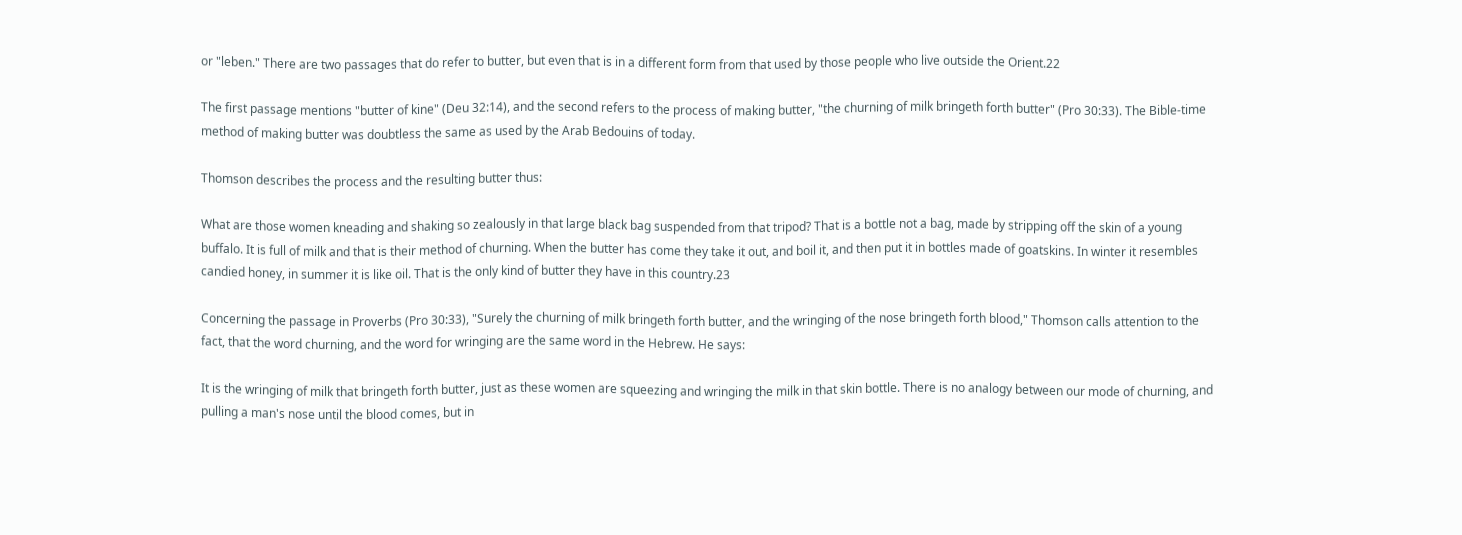or "leben." There are two passages that do refer to butter, but even that is in a different form from that used by those people who live outside the Orient.22

The first passage mentions "butter of kine" (Deu 32:14), and the second refers to the process of making butter, "the churning of milk bringeth forth butter" (Pro 30:33). The Bible-time method of making butter was doubtless the same as used by the Arab Bedouins of today.

Thomson describes the process and the resulting butter thus:

What are those women kneading and shaking so zealously in that large black bag suspended from that tripod? That is a bottle not a bag, made by stripping off the skin of a young buffalo. It is full of milk and that is their method of churning. When the butter has come they take it out, and boil it, and then put it in bottles made of goatskins. In winter it resembles candied honey, in summer it is like oil. That is the only kind of butter they have in this country.23

Concerning the passage in Proverbs (Pro 30:33), "Surely the churning of milk bringeth forth butter, and the wringing of the nose bringeth forth blood," Thomson calls attention to the fact, that the word churning, and the word for wringing are the same word in the Hebrew. He says:

It is the wringing of milk that bringeth forth butter, just as these women are squeezing and wringing the milk in that skin bottle. There is no analogy between our mode of churning, and pulling a man's nose until the blood comes, but in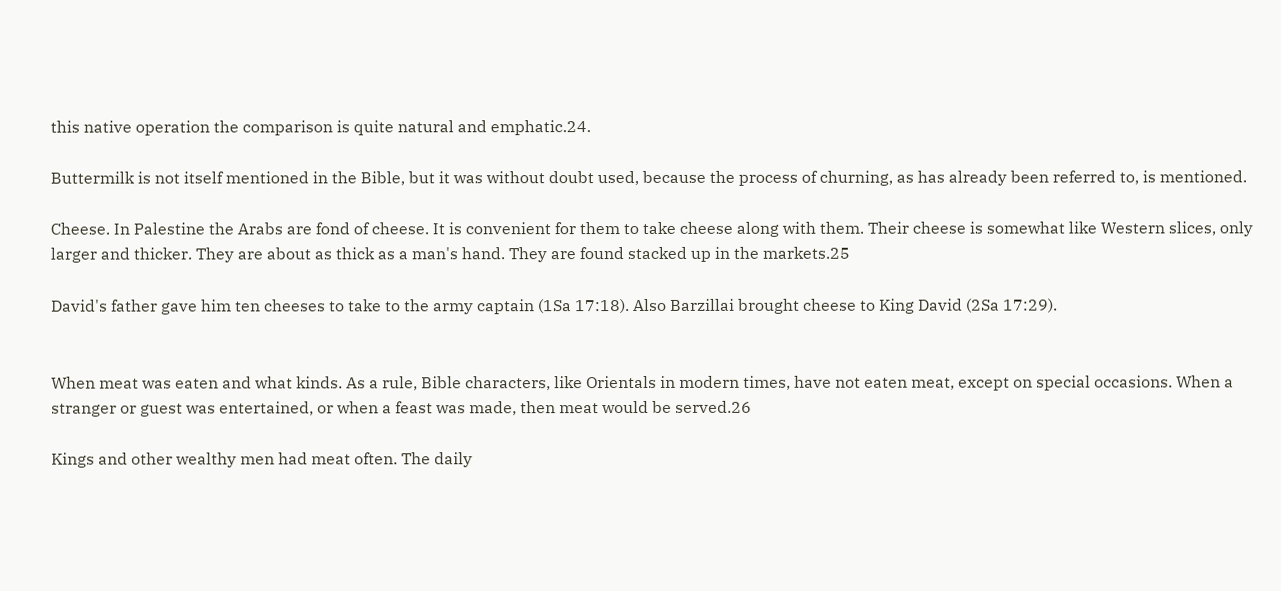this native operation the comparison is quite natural and emphatic.24.

Buttermilk is not itself mentioned in the Bible, but it was without doubt used, because the process of churning, as has already been referred to, is mentioned.

Cheese. In Palestine the Arabs are fond of cheese. It is convenient for them to take cheese along with them. Their cheese is somewhat like Western slices, only larger and thicker. They are about as thick as a man's hand. They are found stacked up in the markets.25

David's father gave him ten cheeses to take to the army captain (1Sa 17:18). Also Barzillai brought cheese to King David (2Sa 17:29).


When meat was eaten and what kinds. As a rule, Bible characters, like Orientals in modern times, have not eaten meat, except on special occasions. When a stranger or guest was entertained, or when a feast was made, then meat would be served.26

Kings and other wealthy men had meat often. The daily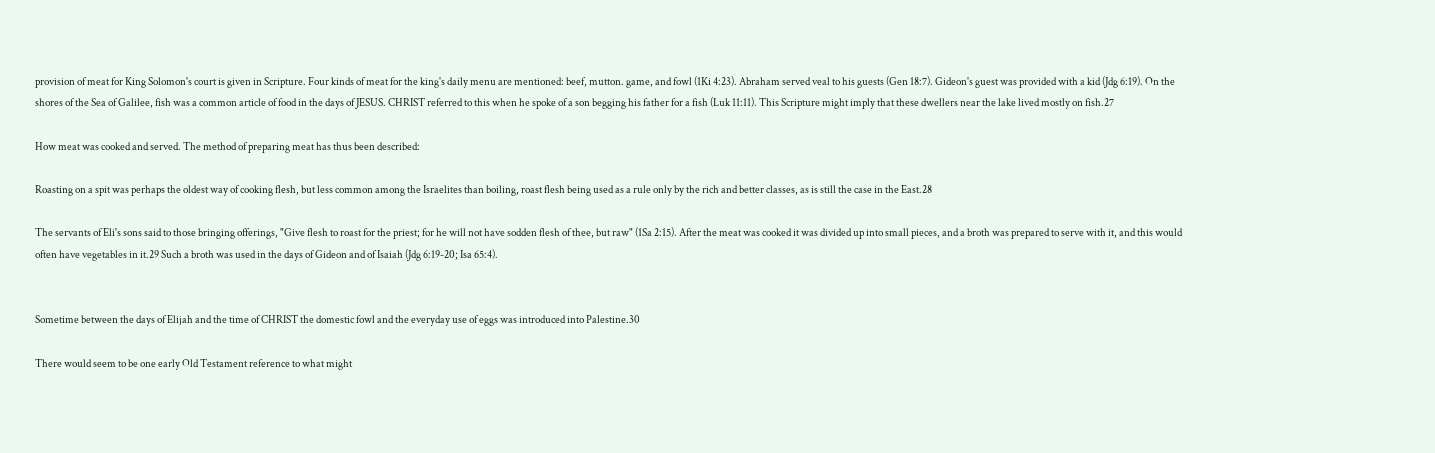provision of meat for King Solomon's court is given in Scripture. Four kinds of meat for the king's daily menu are mentioned: beef, mutton. game, and fowl (1Ki 4:23). Abraham served veal to his guests (Gen 18:7). Gideon's guest was provided with a kid (Jdg 6:19). On the shores of the Sea of Galilee, fish was a common article of food in the days of JESUS. CHRIST referred to this when he spoke of a son begging his father for a fish (Luk 11:11). This Scripture might imply that these dwellers near the lake lived mostly on fish.27

How meat was cooked and served. The method of preparing meat has thus been described:

Roasting on a spit was perhaps the oldest way of cooking flesh, but less common among the Israelites than boiling, roast flesh being used as a rule only by the rich and better classes, as is still the case in the East.28

The servants of Eli's sons said to those bringing offerings, "Give flesh to roast for the priest; for he will not have sodden flesh of thee, but raw" (1Sa 2:15). After the meat was cooked it was divided up into small pieces, and a broth was prepared to serve with it, and this would often have vegetables in it.29 Such a broth was used in the days of Gideon and of Isaiah (Jdg 6:19-20; Isa 65:4).


Sometime between the days of Elijah and the time of CHRIST the domestic fowl and the everyday use of eggs was introduced into Palestine.30

There would seem to be one early Old Testament reference to what might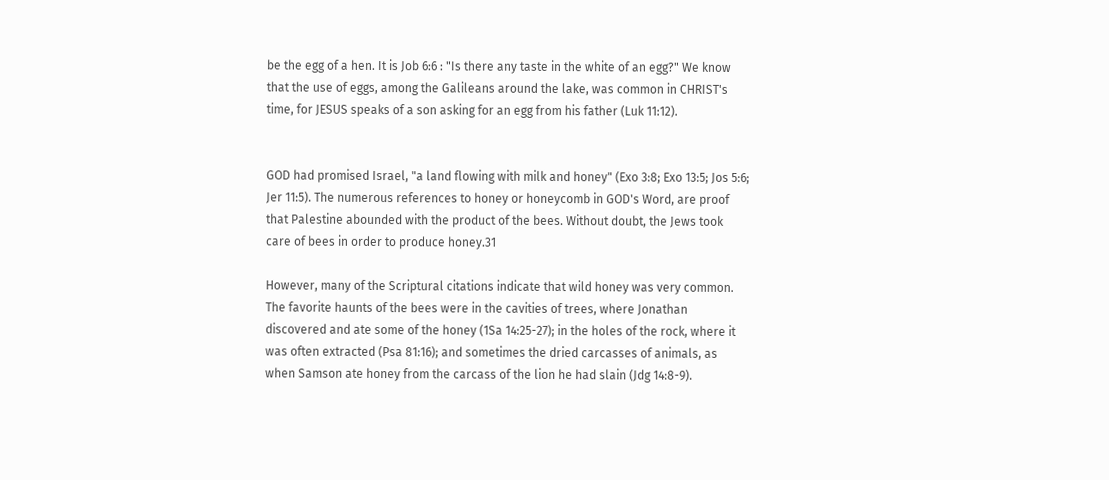be the egg of a hen. It is Job 6:6 : "Is there any taste in the white of an egg?" We know that the use of eggs, among the Galileans around the lake, was common in CHRIST's time, for JESUS speaks of a son asking for an egg from his father (Luk 11:12).


GOD had promised Israel, "a land flowing with milk and honey" (Exo 3:8; Exo 13:5; Jos 5:6; Jer 11:5). The numerous references to honey or honeycomb in GOD's Word, are proof that Palestine abounded with the product of the bees. Without doubt, the Jews took care of bees in order to produce honey.31

However, many of the Scriptural citations indicate that wild honey was very common. The favorite haunts of the bees were in the cavities of trees, where Jonathan discovered and ate some of the honey (1Sa 14:25-27); in the holes of the rock, where it was often extracted (Psa 81:16); and sometimes the dried carcasses of animals, as when Samson ate honey from the carcass of the lion he had slain (Jdg 14:8-9).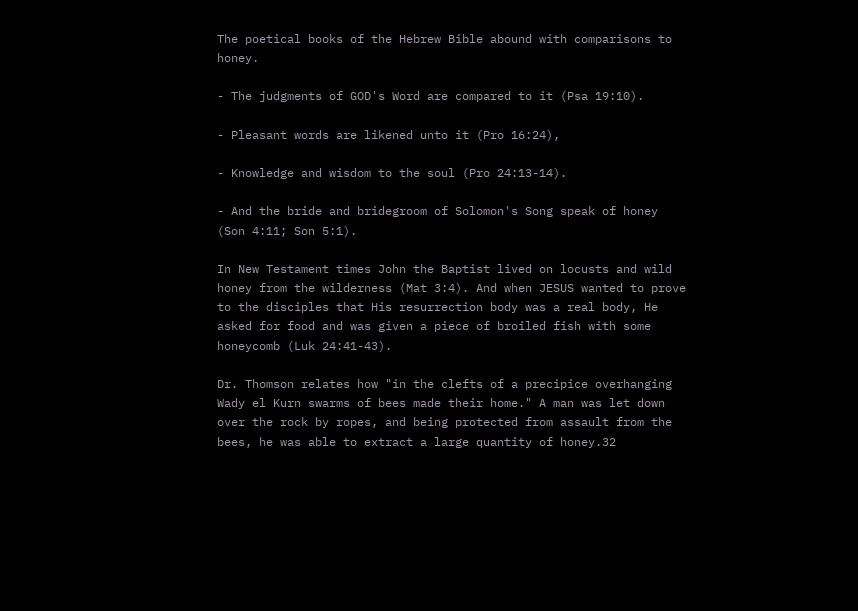The poetical books of the Hebrew Bible abound with comparisons to honey.

- The judgments of GOD's Word are compared to it (Psa 19:10).

- Pleasant words are likened unto it (Pro 16:24),

- Knowledge and wisdom to the soul (Pro 24:13-14).

- And the bride and bridegroom of Solomon's Song speak of honey (Son 4:11; Son 5:1).

In New Testament times John the Baptist lived on locusts and wild honey from the wilderness (Mat 3:4). And when JESUS wanted to prove to the disciples that His resurrection body was a real body, He asked for food and was given a piece of broiled fish with some honeycomb (Luk 24:41-43).

Dr. Thomson relates how "in the clefts of a precipice overhanging Wady el Kurn swarms of bees made their home." A man was let down over the rock by ropes, and being protected from assault from the bees, he was able to extract a large quantity of honey.32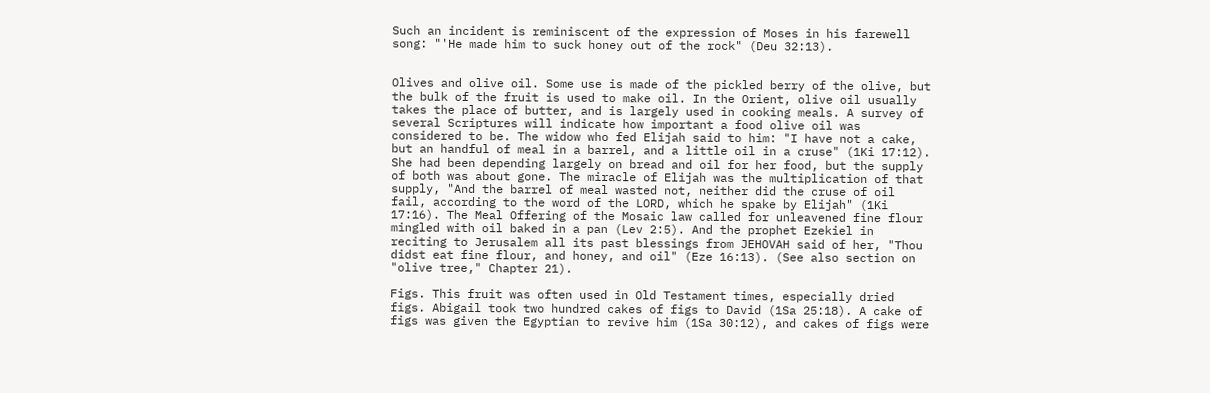Such an incident is reminiscent of the expression of Moses in his farewell song: "'He made him to suck honey out of the rock" (Deu 32:13).


Olives and olive oil. Some use is made of the pickled berry of the olive, but the bulk of the fruit is used to make oil. In the Orient, olive oil usually takes the place of butter, and is largely used in cooking meals. A survey of several Scriptures will indicate how important a food olive oil was considered to be. The widow who fed Elijah said to him: "I have not a cake, but an handful of meal in a barrel, and a little oil in a cruse" (1Ki 17:12). She had been depending largely on bread and oil for her food, but the supply of both was about gone. The miracle of Elijah was the multiplication of that supply, "And the barrel of meal wasted not, neither did the cruse of oil fail, according to the word of the LORD, which he spake by Elijah" (1Ki 17:16). The Meal Offering of the Mosaic law called for unleavened fine flour mingled with oil baked in a pan (Lev 2:5). And the prophet Ezekiel in reciting to Jerusalem all its past blessings from JEHOVAH said of her, "Thou didst eat fine flour, and honey, and oil" (Eze 16:13). (See also section on "olive tree," Chapter 21).

Figs. This fruit was often used in Old Testament times, especially dried figs. Abigail took two hundred cakes of figs to David (1Sa 25:18). A cake of figs was given the Egyptian to revive him (1Sa 30:12), and cakes of figs were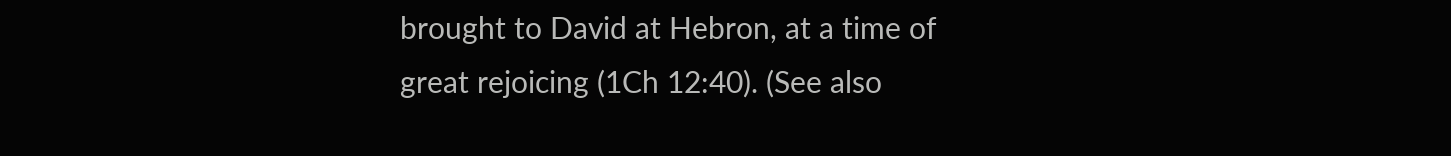brought to David at Hebron, at a time of great rejoicing (1Ch 12:40). (See also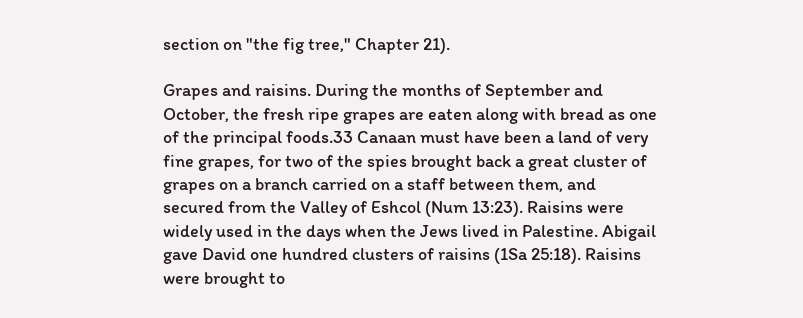section on "the fig tree," Chapter 21).

Grapes and raisins. During the months of September and October, the fresh ripe grapes are eaten along with bread as one of the principal foods.33 Canaan must have been a land of very fine grapes, for two of the spies brought back a great cluster of grapes on a branch carried on a staff between them, and secured from the Valley of Eshcol (Num 13:23). Raisins were widely used in the days when the Jews lived in Palestine. Abigail gave David one hundred clusters of raisins (1Sa 25:18). Raisins were brought to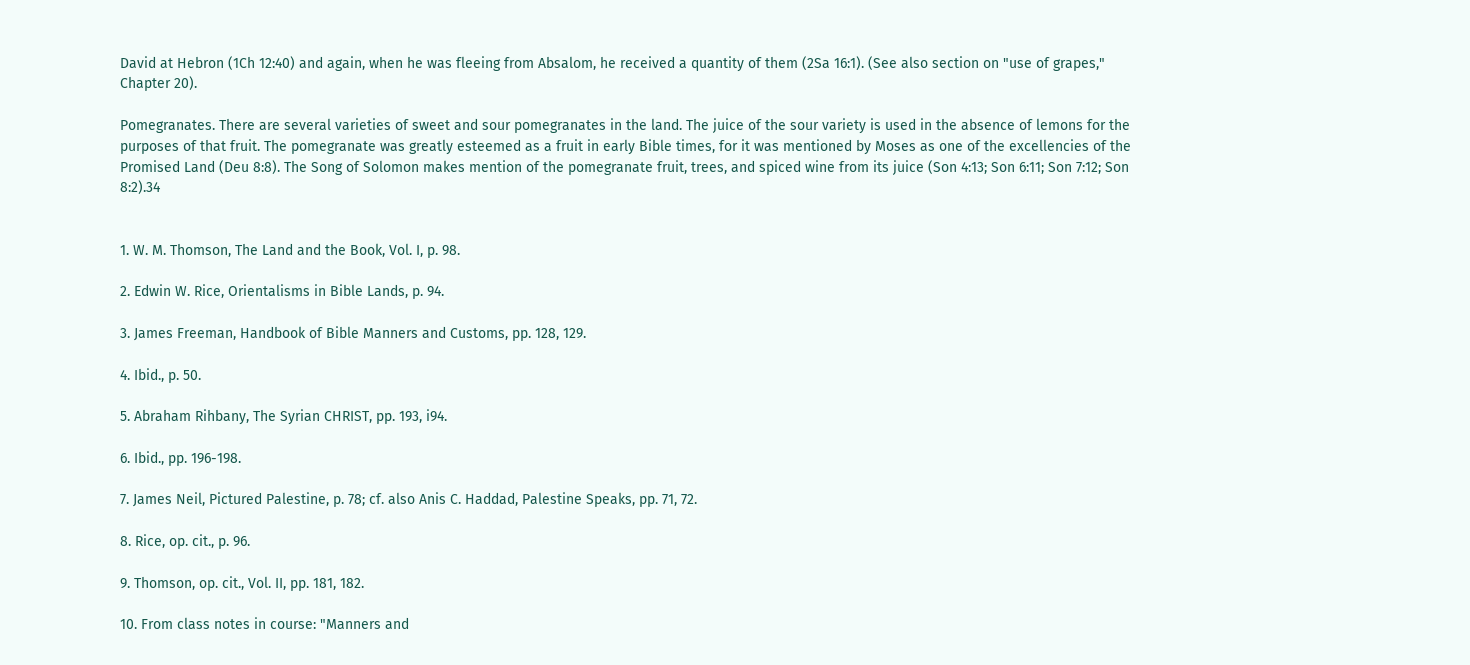David at Hebron (1Ch 12:40) and again, when he was fleeing from Absalom, he received a quantity of them (2Sa 16:1). (See also section on "use of grapes," Chapter 20).

Pomegranates. There are several varieties of sweet and sour pomegranates in the land. The juice of the sour variety is used in the absence of lemons for the purposes of that fruit. The pomegranate was greatly esteemed as a fruit in early Bible times, for it was mentioned by Moses as one of the excellencies of the Promised Land (Deu 8:8). The Song of Solomon makes mention of the pomegranate fruit, trees, and spiced wine from its juice (Son 4:13; Son 6:11; Son 7:12; Son 8:2).34


1. W. M. Thomson, The Land and the Book, Vol. I, p. 98.

2. Edwin W. Rice, Orientalisms in Bible Lands, p. 94.

3. James Freeman, Handbook of Bible Manners and Customs, pp. 128, 129.

4. Ibid., p. 50.

5. Abraham Rihbany, The Syrian CHRIST, pp. 193, i94.

6. Ibid., pp. 196-198.

7. James Neil, Pictured Palestine, p. 78; cf. also Anis C. Haddad, Palestine Speaks, pp. 71, 72.

8. Rice, op. cit., p. 96.

9. Thomson, op. cit., Vol. II, pp. 181, 182.

10. From class notes in course: "Manners and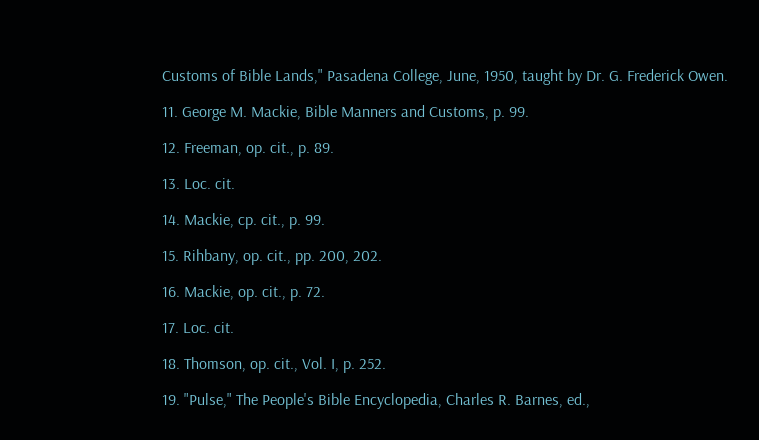Customs of Bible Lands," Pasadena College, June, 1950, taught by Dr. G. Frederick Owen.

11. George M. Mackie, Bible Manners and Customs, p. 99.

12. Freeman, op. cit., p. 89.

13. Loc. cit.

14. Mackie, cp. cit., p. 99.

15. Rihbany, op. cit., pp. 200, 202.

16. Mackie, op. cit., p. 72.

17. Loc. cit.

18. Thomson, op. cit., Vol. I, p. 252.

19. "Pulse," The People's Bible Encyclopedia, Charles R. Barnes, ed.,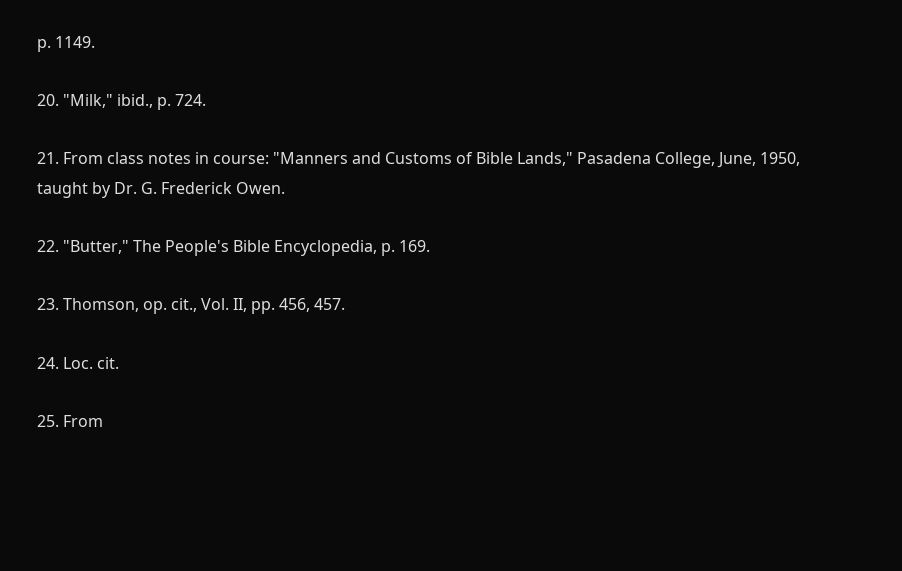p. 1149.

20. "Milk," ibid., p. 724.

21. From class notes in course: "Manners and Customs of Bible Lands," Pasadena College, June, 1950, taught by Dr. G. Frederick Owen.

22. "Butter," The People's Bible Encyclopedia, p. 169.

23. Thomson, op. cit., Vol. II, pp. 456, 457.

24. Loc. cit.

25. From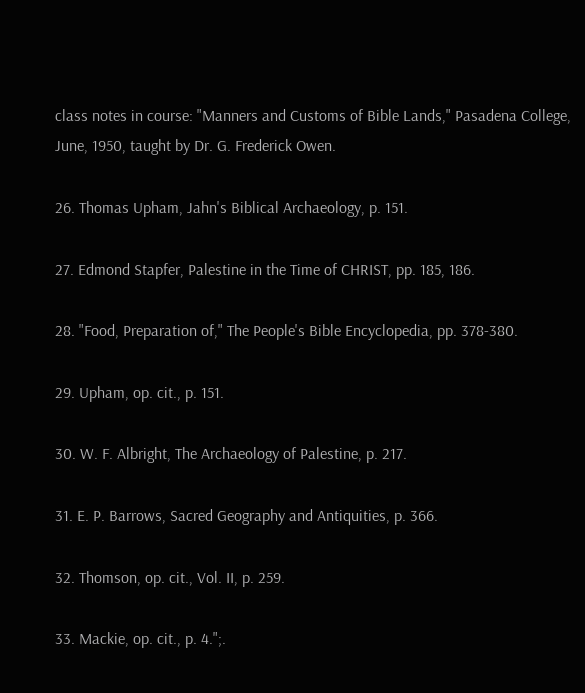class notes in course: "Manners and Customs of Bible Lands," Pasadena College, June, 1950, taught by Dr. G. Frederick Owen.

26. Thomas Upham, Jahn's Biblical Archaeology, p. 151.

27. Edmond Stapfer, Palestine in the Time of CHRIST, pp. 185, 186.

28. "Food, Preparation of," The People's Bible Encyclopedia, pp. 378-380.

29. Upham, op. cit., p. 151.

30. W. F. Albright, The Archaeology of Palestine, p. 217.

31. E. P. Barrows, Sacred Geography and Antiquities, p. 366.

32. Thomson, op. cit., Vol. II, p. 259.

33. Mackie, op. cit., p. 4.";.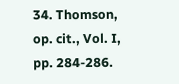34. Thomson, op. cit., Vol. I, pp. 284-286.